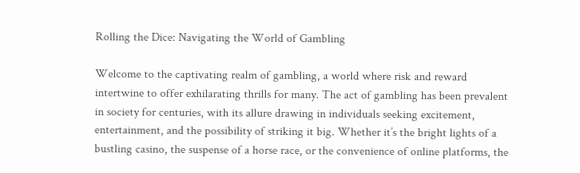Rolling the Dice: Navigating the World of Gambling

Welcome to the captivating realm of gambling, a world where risk and reward intertwine to offer exhilarating thrills for many. The act of gambling has been prevalent in society for centuries, with its allure drawing in individuals seeking excitement, entertainment, and the possibility of striking it big. Whether it’s the bright lights of a bustling casino, the suspense of a horse race, or the convenience of online platforms, the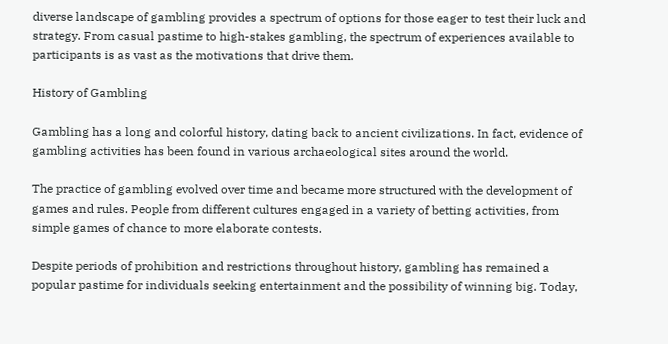diverse landscape of gambling provides a spectrum of options for those eager to test their luck and strategy. From casual pastime to high-stakes gambling, the spectrum of experiences available to participants is as vast as the motivations that drive them.

History of Gambling

Gambling has a long and colorful history, dating back to ancient civilizations. In fact, evidence of gambling activities has been found in various archaeological sites around the world.

The practice of gambling evolved over time and became more structured with the development of games and rules. People from different cultures engaged in a variety of betting activities, from simple games of chance to more elaborate contests.

Despite periods of prohibition and restrictions throughout history, gambling has remained a popular pastime for individuals seeking entertainment and the possibility of winning big. Today,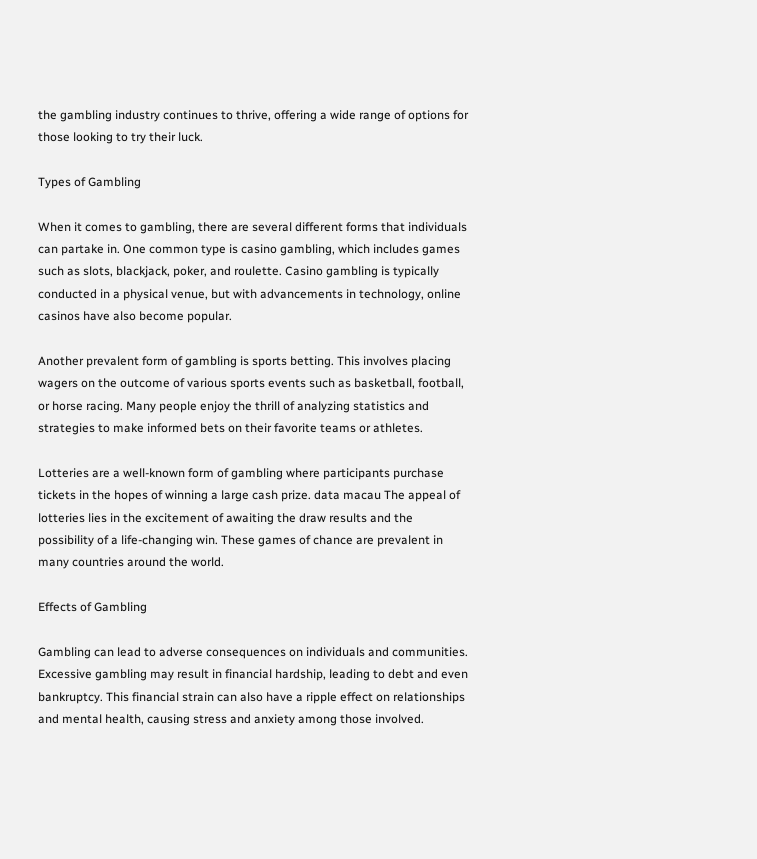the gambling industry continues to thrive, offering a wide range of options for those looking to try their luck.

Types of Gambling

When it comes to gambling, there are several different forms that individuals can partake in. One common type is casino gambling, which includes games such as slots, blackjack, poker, and roulette. Casino gambling is typically conducted in a physical venue, but with advancements in technology, online casinos have also become popular.

Another prevalent form of gambling is sports betting. This involves placing wagers on the outcome of various sports events such as basketball, football, or horse racing. Many people enjoy the thrill of analyzing statistics and strategies to make informed bets on their favorite teams or athletes.

Lotteries are a well-known form of gambling where participants purchase tickets in the hopes of winning a large cash prize. data macau The appeal of lotteries lies in the excitement of awaiting the draw results and the possibility of a life-changing win. These games of chance are prevalent in many countries around the world.

Effects of Gambling

Gambling can lead to adverse consequences on individuals and communities. Excessive gambling may result in financial hardship, leading to debt and even bankruptcy. This financial strain can also have a ripple effect on relationships and mental health, causing stress and anxiety among those involved.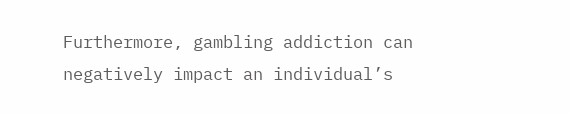Furthermore, gambling addiction can negatively impact an individual’s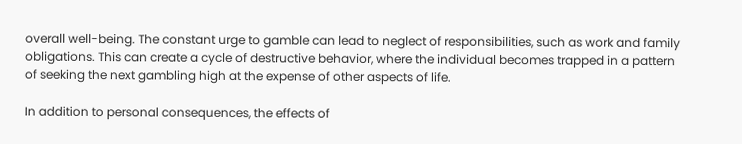overall well-being. The constant urge to gamble can lead to neglect of responsibilities, such as work and family obligations. This can create a cycle of destructive behavior, where the individual becomes trapped in a pattern of seeking the next gambling high at the expense of other aspects of life.

In addition to personal consequences, the effects of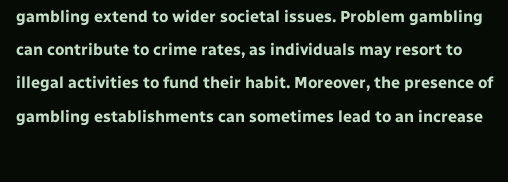gambling extend to wider societal issues. Problem gambling can contribute to crime rates, as individuals may resort to illegal activities to fund their habit. Moreover, the presence of gambling establishments can sometimes lead to an increase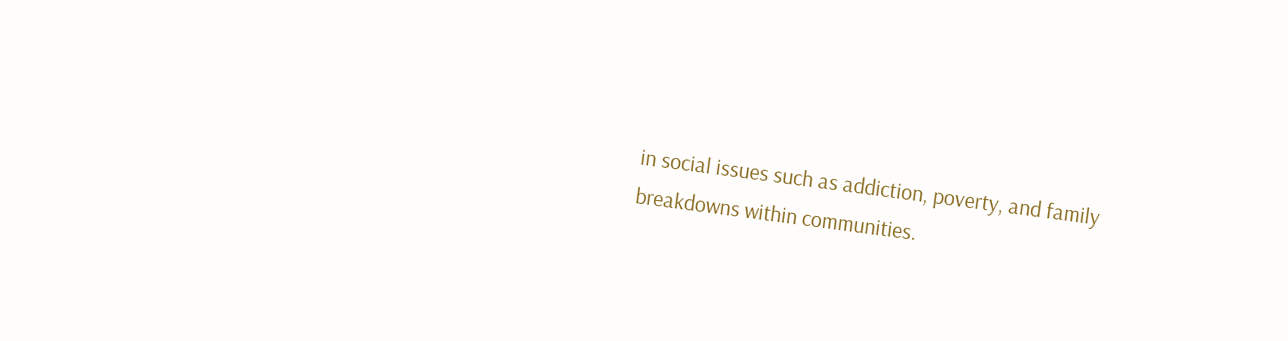in social issues such as addiction, poverty, and family breakdowns within communities.